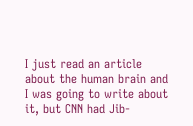I just read an article about the human brain and I was going to write about it, but CNN had Jib-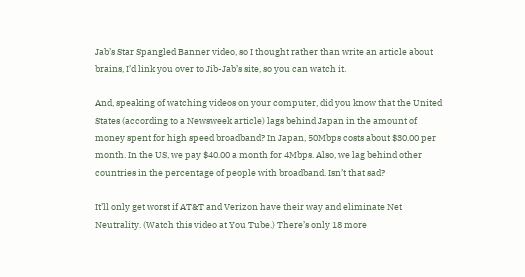Jab’s Star Spangled Banner video, so I thought rather than write an article about brains, I’d link you over to Jib-Jab’s site, so you can watch it.

And, speaking of watching videos on your computer, did you know that the United States (according to a Newsweek article) lags behind Japan in the amount of money spent for high speed broadband? In Japan, 50Mbps costs about $30.00 per month. In the US, we pay $40.00 a month for 4Mbps. Also, we lag behind other countries in the percentage of people with broadband. Isn’t that sad?

It’ll only get worst if AT&T and Verizon have their way and eliminate Net Neutrality. (Watch this video at You Tube.) There’s only 18 more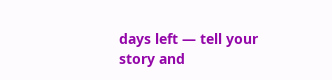days left — tell your story and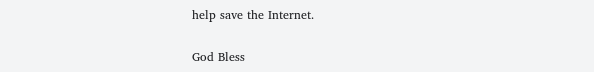help save the Internet.

God Bless